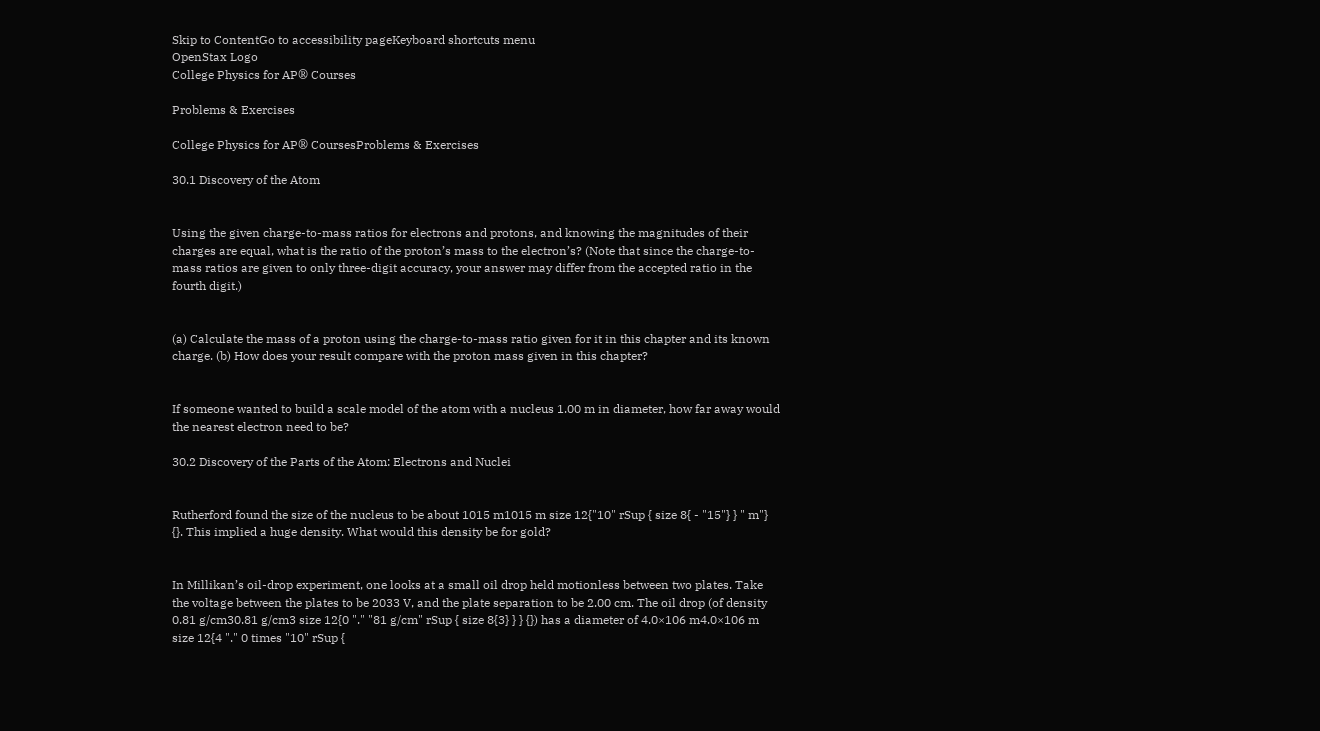Skip to ContentGo to accessibility pageKeyboard shortcuts menu
OpenStax Logo
College Physics for AP® Courses

Problems & Exercises

College Physics for AP® CoursesProblems & Exercises

30.1 Discovery of the Atom


Using the given charge-to-mass ratios for electrons and protons, and knowing the magnitudes of their charges are equal, what is the ratio of the proton’s mass to the electron’s? (Note that since the charge-to-mass ratios are given to only three-digit accuracy, your answer may differ from the accepted ratio in the fourth digit.)


(a) Calculate the mass of a proton using the charge-to-mass ratio given for it in this chapter and its known charge. (b) How does your result compare with the proton mass given in this chapter?


If someone wanted to build a scale model of the atom with a nucleus 1.00 m in diameter, how far away would the nearest electron need to be?

30.2 Discovery of the Parts of the Atom: Electrons and Nuclei


Rutherford found the size of the nucleus to be about 1015 m1015 m size 12{"10" rSup { size 8{ - "15"} } " m"} {}. This implied a huge density. What would this density be for gold?


In Millikan’s oil-drop experiment, one looks at a small oil drop held motionless between two plates. Take the voltage between the plates to be 2033 V, and the plate separation to be 2.00 cm. The oil drop (of density 0.81 g/cm30.81 g/cm3 size 12{0 "." "81 g/cm" rSup { size 8{3} } } {}) has a diameter of 4.0×106 m4.0×106 m size 12{4 "." 0 times "10" rSup {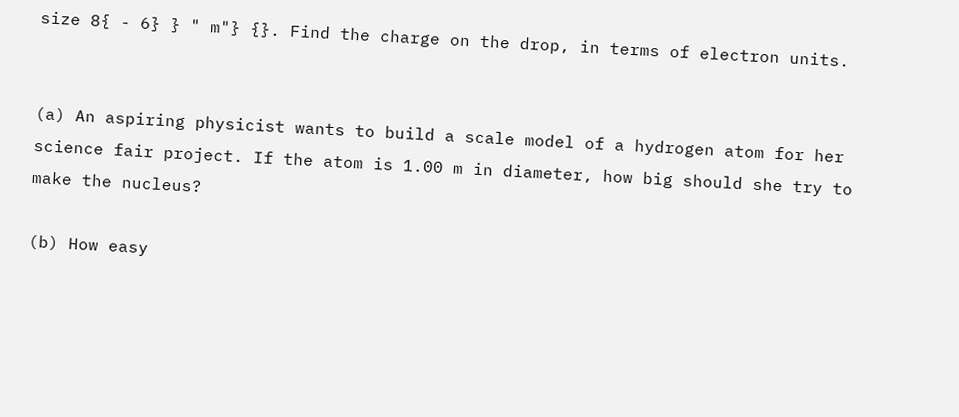size 8{ - 6} } " m"} {}. Find the charge on the drop, in terms of electron units.


(a) An aspiring physicist wants to build a scale model of a hydrogen atom for her science fair project. If the atom is 1.00 m in diameter, how big should she try to make the nucleus?

(b) How easy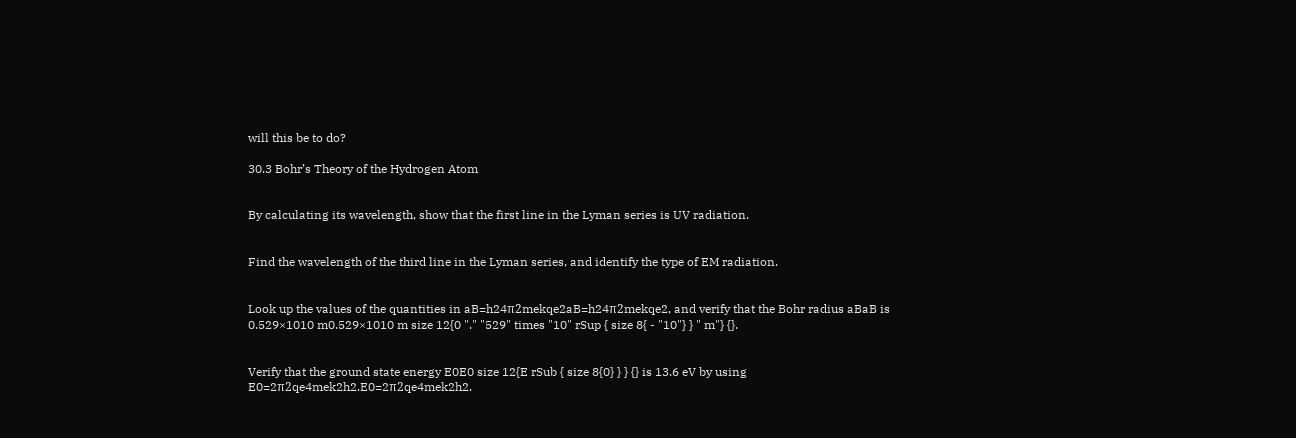will this be to do?

30.3 Bohr’s Theory of the Hydrogen Atom


By calculating its wavelength, show that the first line in the Lyman series is UV radiation.


Find the wavelength of the third line in the Lyman series, and identify the type of EM radiation.


Look up the values of the quantities in aB=h24π2mekqe2aB=h24π2mekqe2, and verify that the Bohr radius aBaB is 0.529×1010 m0.529×1010 m size 12{0 "." "529" times "10" rSup { size 8{ - "10"} } " m"} {}.


Verify that the ground state energy E0E0 size 12{E rSub { size 8{0} } } {} is 13.6 eV by using E0=2π2qe4mek2h2.E0=2π2qe4mek2h2.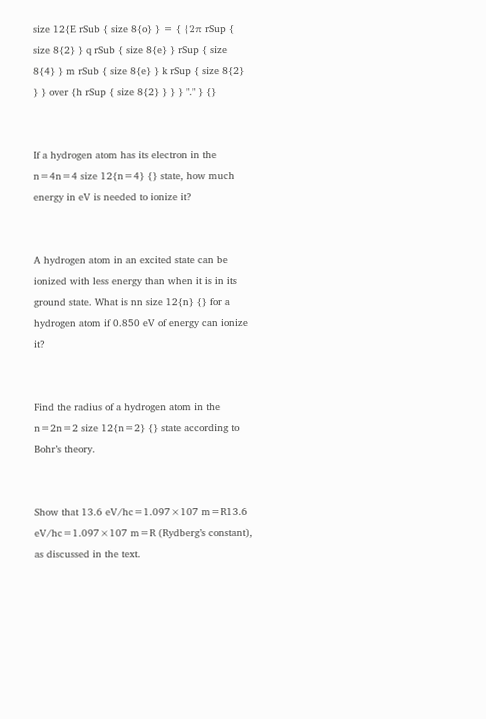size 12{E rSub { size 8{o} } = { {2π rSup { size 8{2} } q rSub { size 8{e} } rSup { size 8{4} } m rSub { size 8{e} } k rSup { size 8{2} } } over {h rSup { size 8{2} } } } "." } {}


If a hydrogen atom has its electron in the n=4n=4 size 12{n=4} {} state, how much energy in eV is needed to ionize it?


A hydrogen atom in an excited state can be ionized with less energy than when it is in its ground state. What is nn size 12{n} {} for a hydrogen atom if 0.850 eV of energy can ionize it?


Find the radius of a hydrogen atom in the n=2n=2 size 12{n=2} {} state according to Bohr’s theory.


Show that 13.6 eV/hc=1.097×107 m=R13.6 eV/hc=1.097×107 m=R (Rydberg’s constant), as discussed in the text.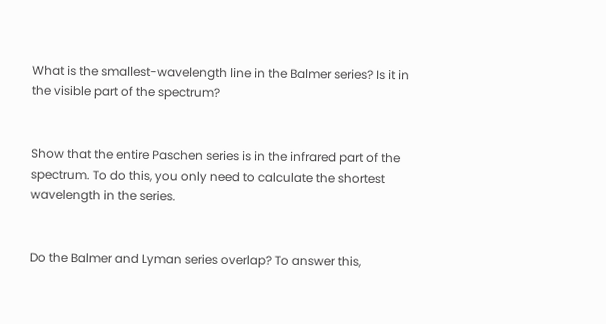What is the smallest-wavelength line in the Balmer series? Is it in the visible part of the spectrum?


Show that the entire Paschen series is in the infrared part of the spectrum. To do this, you only need to calculate the shortest wavelength in the series.


Do the Balmer and Lyman series overlap? To answer this,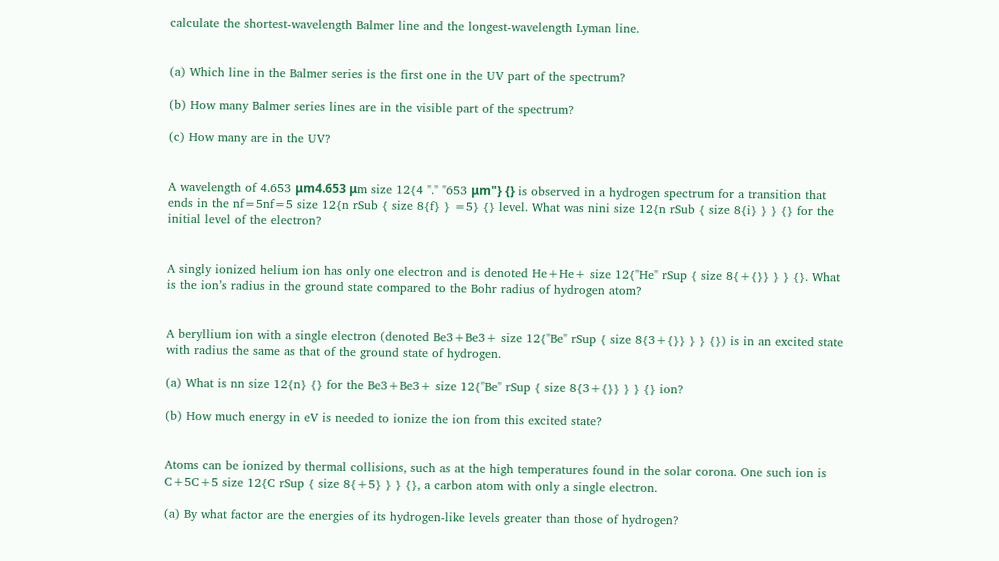calculate the shortest-wavelength Balmer line and the longest-wavelength Lyman line.


(a) Which line in the Balmer series is the first one in the UV part of the spectrum?

(b) How many Balmer series lines are in the visible part of the spectrum?

(c) How many are in the UV?


A wavelength of 4.653 μm4.653 μm size 12{4 "." "653 μm"} {} is observed in a hydrogen spectrum for a transition that ends in the nf=5nf=5 size 12{n rSub { size 8{f} } =5} {} level. What was nini size 12{n rSub { size 8{i} } } {} for the initial level of the electron?


A singly ionized helium ion has only one electron and is denoted He+He+ size 12{"He" rSup { size 8{+{}} } } {}. What is the ion’s radius in the ground state compared to the Bohr radius of hydrogen atom?


A beryllium ion with a single electron (denoted Be3+Be3+ size 12{"Be" rSup { size 8{3+{}} } } {}) is in an excited state with radius the same as that of the ground state of hydrogen.

(a) What is nn size 12{n} {} for the Be3+Be3+ size 12{"Be" rSup { size 8{3+{}} } } {} ion?

(b) How much energy in eV is needed to ionize the ion from this excited state?


Atoms can be ionized by thermal collisions, such as at the high temperatures found in the solar corona. One such ion is C+5C+5 size 12{C rSup { size 8{+5} } } {}, a carbon atom with only a single electron.

(a) By what factor are the energies of its hydrogen-like levels greater than those of hydrogen?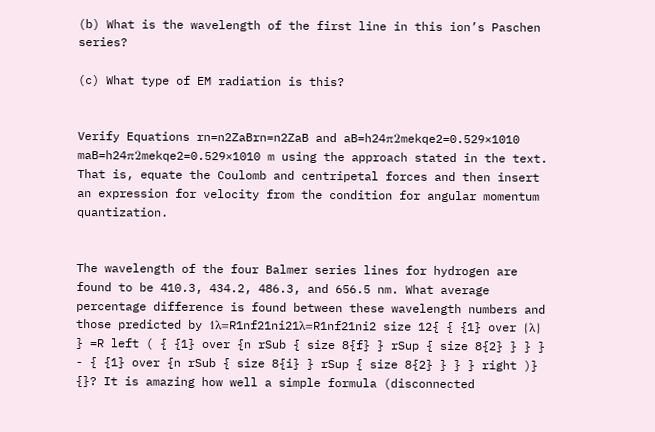(b) What is the wavelength of the first line in this ion’s Paschen series?

(c) What type of EM radiation is this?


Verify Equations rn=n2ZaBrn=n2ZaB and aB=h24π2mekqe2=0.529×1010 maB=h24π2mekqe2=0.529×1010 m using the approach stated in the text. That is, equate the Coulomb and centripetal forces and then insert an expression for velocity from the condition for angular momentum quantization.


The wavelength of the four Balmer series lines for hydrogen are found to be 410.3, 434.2, 486.3, and 656.5 nm. What average percentage difference is found between these wavelength numbers and those predicted by 1λ=R1nf21ni21λ=R1nf21ni2 size 12{ { {1} over {λ} } =R left ( { {1} over {n rSub { size 8{f} } rSup { size 8{2} } } } - { {1} over {n rSub { size 8{i} } rSup { size 8{2} } } } right )} {}? It is amazing how well a simple formula (disconnected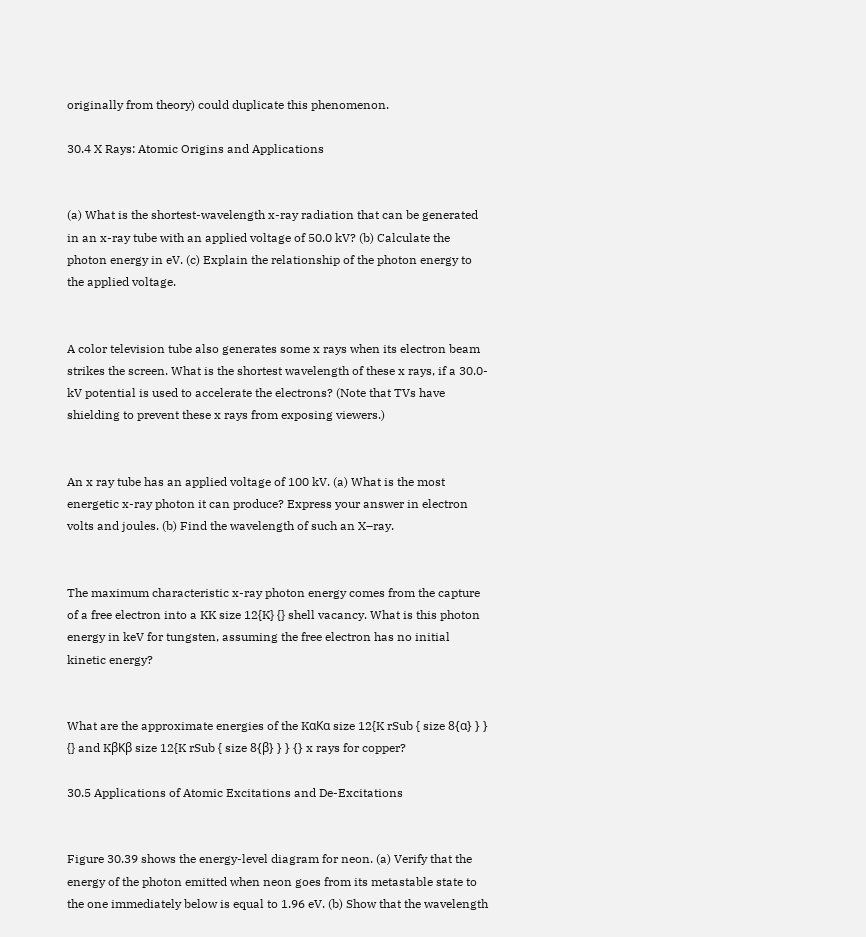originally from theory) could duplicate this phenomenon.

30.4 X Rays: Atomic Origins and Applications


(a) What is the shortest-wavelength x-ray radiation that can be generated in an x-ray tube with an applied voltage of 50.0 kV? (b) Calculate the photon energy in eV. (c) Explain the relationship of the photon energy to the applied voltage.


A color television tube also generates some x rays when its electron beam strikes the screen. What is the shortest wavelength of these x rays, if a 30.0-kV potential is used to accelerate the electrons? (Note that TVs have shielding to prevent these x rays from exposing viewers.)


An x ray tube has an applied voltage of 100 kV. (a) What is the most energetic x-ray photon it can produce? Express your answer in electron volts and joules. (b) Find the wavelength of such an X–ray.


The maximum characteristic x-ray photon energy comes from the capture of a free electron into a KK size 12{K} {} shell vacancy. What is this photon energy in keV for tungsten, assuming the free electron has no initial kinetic energy?


What are the approximate energies of the KαKα size 12{K rSub { size 8{α} } } {} and KβKβ size 12{K rSub { size 8{β} } } {} x rays for copper?

30.5 Applications of Atomic Excitations and De-Excitations


Figure 30.39 shows the energy-level diagram for neon. (a) Verify that the energy of the photon emitted when neon goes from its metastable state to the one immediately below is equal to 1.96 eV. (b) Show that the wavelength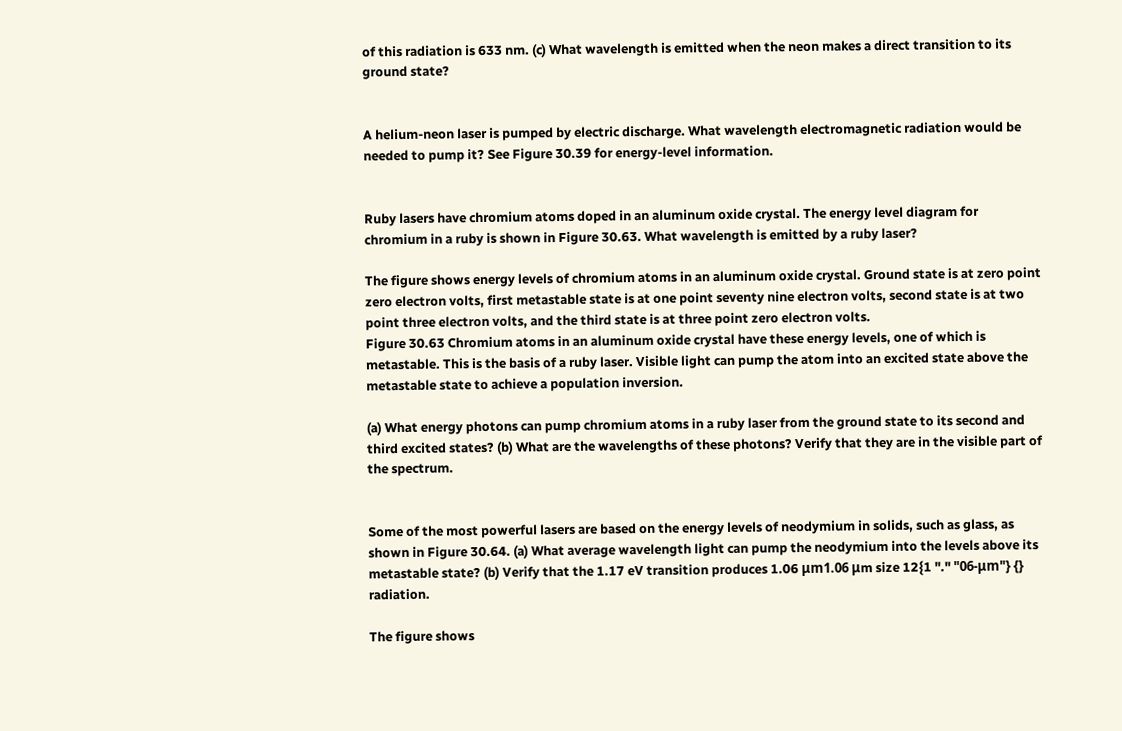of this radiation is 633 nm. (c) What wavelength is emitted when the neon makes a direct transition to its ground state?


A helium-neon laser is pumped by electric discharge. What wavelength electromagnetic radiation would be needed to pump it? See Figure 30.39 for energy-level information.


Ruby lasers have chromium atoms doped in an aluminum oxide crystal. The energy level diagram for chromium in a ruby is shown in Figure 30.63. What wavelength is emitted by a ruby laser?

The figure shows energy levels of chromium atoms in an aluminum oxide crystal. Ground state is at zero point zero electron volts, first metastable state is at one point seventy nine electron volts, second state is at two point three electron volts, and the third state is at three point zero electron volts.
Figure 30.63 Chromium atoms in an aluminum oxide crystal have these energy levels, one of which is metastable. This is the basis of a ruby laser. Visible light can pump the atom into an excited state above the metastable state to achieve a population inversion.

(a) What energy photons can pump chromium atoms in a ruby laser from the ground state to its second and third excited states? (b) What are the wavelengths of these photons? Verify that they are in the visible part of the spectrum.


Some of the most powerful lasers are based on the energy levels of neodymium in solids, such as glass, as shown in Figure 30.64. (a) What average wavelength light can pump the neodymium into the levels above its metastable state? (b) Verify that the 1.17 eV transition produces 1.06 μm1.06 μm size 12{1 "." "06-μm"} {} radiation.

The figure shows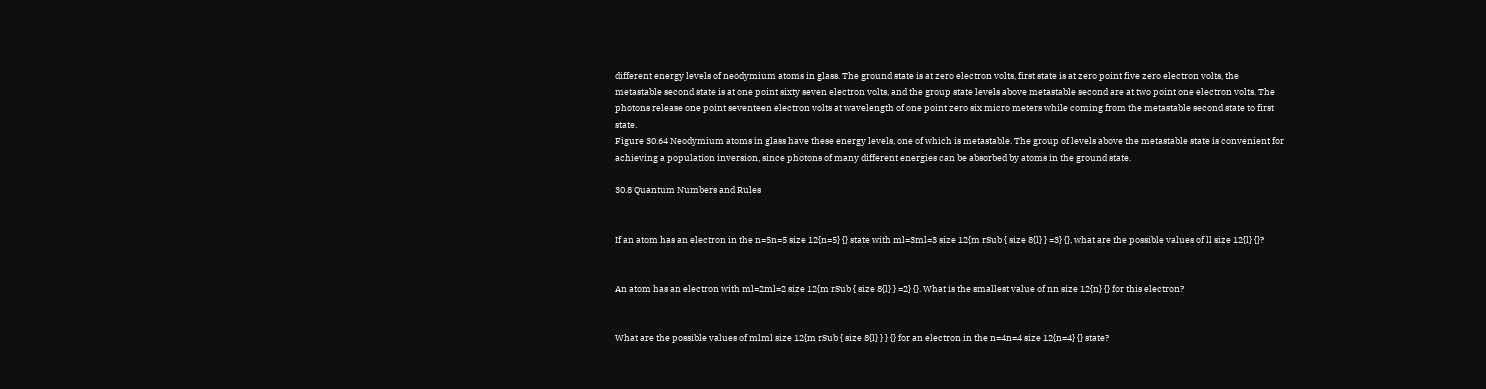different energy levels of neodymium atoms in glass. The ground state is at zero electron volts, first state is at zero point five zero electron volts, the metastable second state is at one point sixty seven electron volts, and the group state levels above metastable second are at two point one electron volts. The photons release one point seventeen electron volts at wavelength of one point zero six micro meters while coming from the metastable second state to first state.
Figure 30.64 Neodymium atoms in glass have these energy levels, one of which is metastable. The group of levels above the metastable state is convenient for achieving a population inversion, since photons of many different energies can be absorbed by atoms in the ground state.

30.8 Quantum Numbers and Rules


If an atom has an electron in the n=5n=5 size 12{n=5} {} state with ml=3ml=3 size 12{m rSub { size 8{l} } =3} {}, what are the possible values of ll size 12{l} {}?


An atom has an electron with ml=2ml=2 size 12{m rSub { size 8{l} } =2} {}. What is the smallest value of nn size 12{n} {} for this electron?


What are the possible values of mlml size 12{m rSub { size 8{l} } } {} for an electron in the n=4n=4 size 12{n=4} {} state?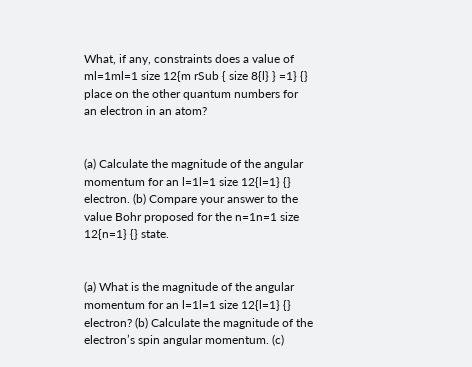What, if any, constraints does a value of ml=1ml=1 size 12{m rSub { size 8{l} } =1} {} place on the other quantum numbers for an electron in an atom?


(a) Calculate the magnitude of the angular momentum for an l=1l=1 size 12{l=1} {} electron. (b) Compare your answer to the value Bohr proposed for the n=1n=1 size 12{n=1} {} state.


(a) What is the magnitude of the angular momentum for an l=1l=1 size 12{l=1} {} electron? (b) Calculate the magnitude of the electron’s spin angular momentum. (c)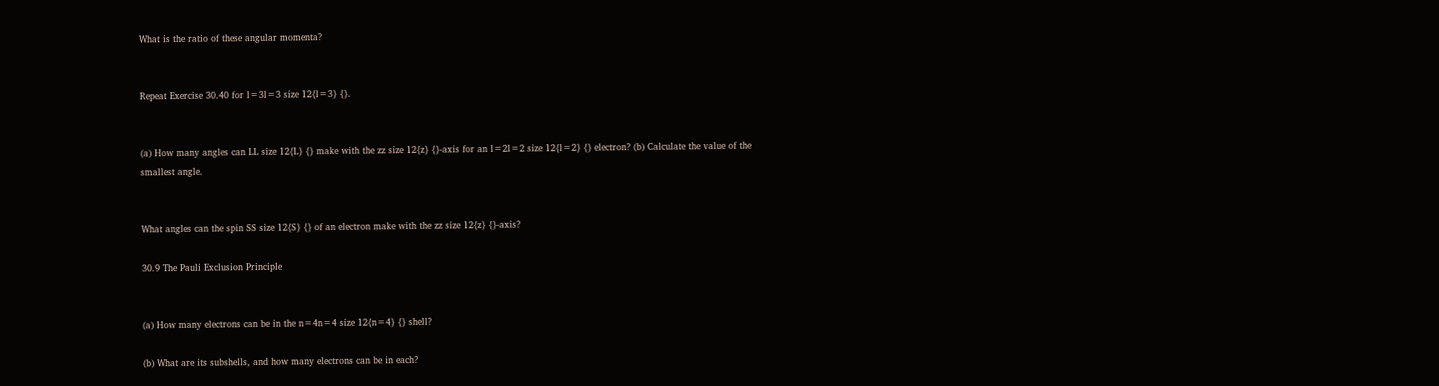What is the ratio of these angular momenta?


Repeat Exercise 30.40 for l=3l=3 size 12{l=3} {}.


(a) How many angles can LL size 12{L} {} make with the zz size 12{z} {}-axis for an l=2l=2 size 12{l=2} {} electron? (b) Calculate the value of the smallest angle.


What angles can the spin SS size 12{S} {} of an electron make with the zz size 12{z} {}-axis?

30.9 The Pauli Exclusion Principle


(a) How many electrons can be in the n=4n=4 size 12{n=4} {} shell?

(b) What are its subshells, and how many electrons can be in each?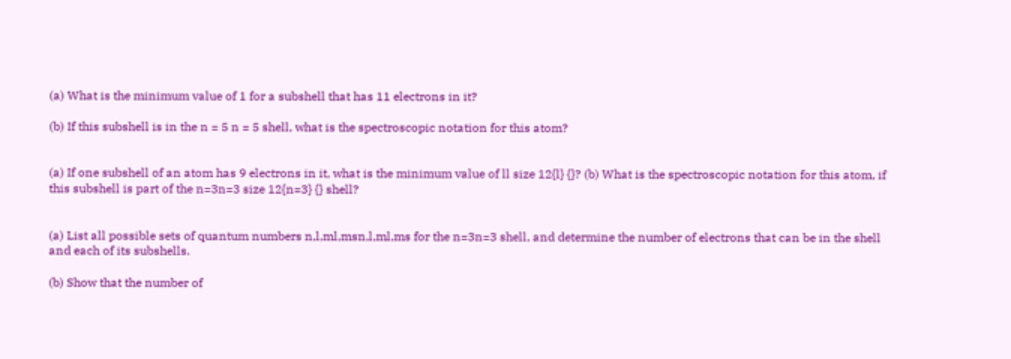(a) What is the minimum value of 1 for a subshell that has 11 electrons in it?

(b) If this subshell is in the n = 5 n = 5 shell, what is the spectroscopic notation for this atom?


(a) If one subshell of an atom has 9 electrons in it, what is the minimum value of ll size 12{l} {}? (b) What is the spectroscopic notation for this atom, if this subshell is part of the n=3n=3 size 12{n=3} {} shell?


(a) List all possible sets of quantum numbers n,l,ml,msn,l,ml,ms for the n=3n=3 shell, and determine the number of electrons that can be in the shell and each of its subshells.

(b) Show that the number of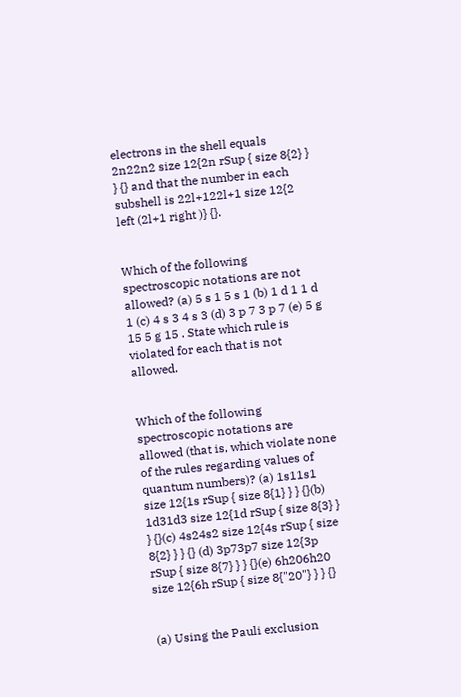electrons in the shell equals 2n22n2 size 12{2n rSup { size 8{2} } } {} and that the number in each subshell is 22l+122l+1 size 12{2 left (2l+1 right )} {}.


Which of the following spectroscopic notations are not allowed? (a) 5 s 1 5 s 1 (b) 1 d 1 1 d 1 (c) 4 s 3 4 s 3 (d) 3 p 7 3 p 7 (e) 5 g 15 5 g 15 . State which rule is violated for each that is not allowed.


Which of the following spectroscopic notations are allowed (that is, which violate none of the rules regarding values of quantum numbers)? (a) 1s11s1 size 12{1s rSup { size 8{1} } } {}(b) 1d31d3 size 12{1d rSup { size 8{3} } } {}(c) 4s24s2 size 12{4s rSup { size 8{2} } } {} (d) 3p73p7 size 12{3p rSup { size 8{7} } } {}(e) 6h206h20 size 12{6h rSup { size 8{"20"} } } {}


(a) Using the Pauli exclusion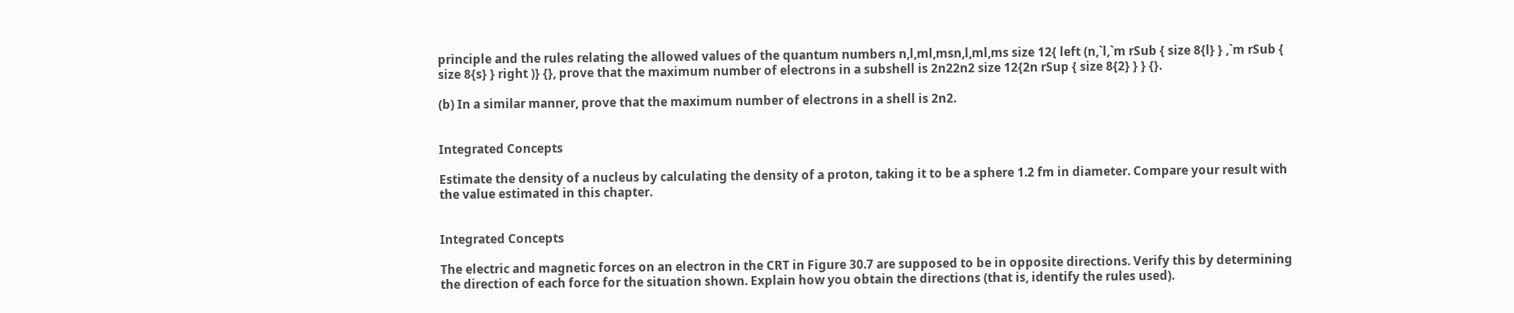principle and the rules relating the allowed values of the quantum numbers n,l,ml,msn,l,ml,ms size 12{ left (n,`l,`m rSub { size 8{l} } ,`m rSub { size 8{s} } right )} {}, prove that the maximum number of electrons in a subshell is 2n22n2 size 12{2n rSup { size 8{2} } } {}.

(b) In a similar manner, prove that the maximum number of electrons in a shell is 2n2.


Integrated Concepts

Estimate the density of a nucleus by calculating the density of a proton, taking it to be a sphere 1.2 fm in diameter. Compare your result with the value estimated in this chapter.


Integrated Concepts

The electric and magnetic forces on an electron in the CRT in Figure 30.7 are supposed to be in opposite directions. Verify this by determining the direction of each force for the situation shown. Explain how you obtain the directions (that is, identify the rules used).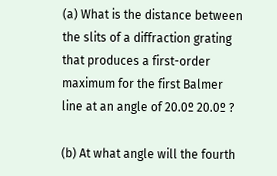(a) What is the distance between the slits of a diffraction grating that produces a first-order maximum for the first Balmer line at an angle of 20.0º 20.0º ?

(b) At what angle will the fourth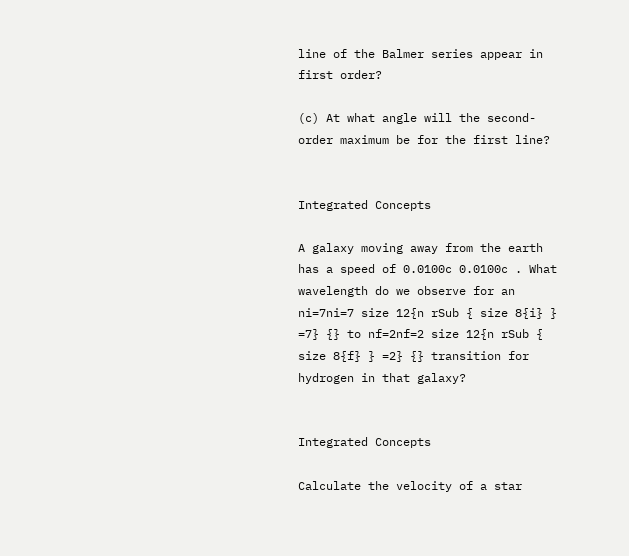line of the Balmer series appear in first order?

(c) At what angle will the second-order maximum be for the first line?


Integrated Concepts

A galaxy moving away from the earth has a speed of 0.0100c 0.0100c . What wavelength do we observe for an ni=7ni=7 size 12{n rSub { size 8{i} } =7} {} to nf=2nf=2 size 12{n rSub { size 8{f} } =2} {} transition for hydrogen in that galaxy?


Integrated Concepts

Calculate the velocity of a star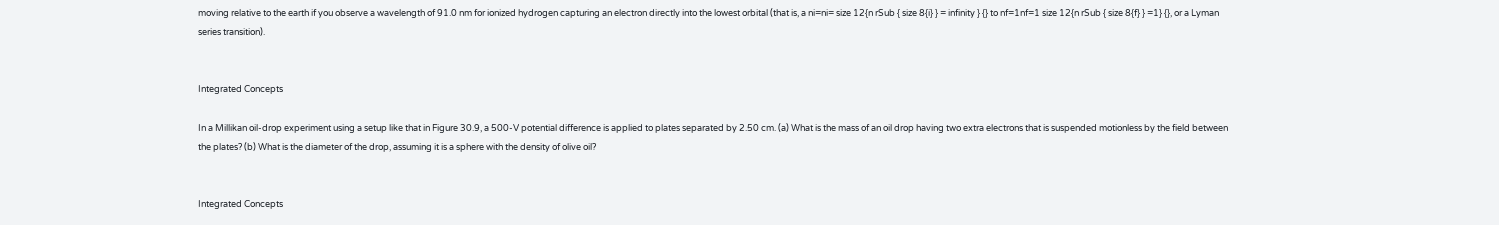moving relative to the earth if you observe a wavelength of 91.0 nm for ionized hydrogen capturing an electron directly into the lowest orbital (that is, a ni=ni= size 12{n rSub { size 8{i} } = infinity } {} to nf=1nf=1 size 12{n rSub { size 8{f} } =1} {}, or a Lyman series transition).


Integrated Concepts

In a Millikan oil-drop experiment using a setup like that in Figure 30.9, a 500-V potential difference is applied to plates separated by 2.50 cm. (a) What is the mass of an oil drop having two extra electrons that is suspended motionless by the field between the plates? (b) What is the diameter of the drop, assuming it is a sphere with the density of olive oil?


Integrated Concepts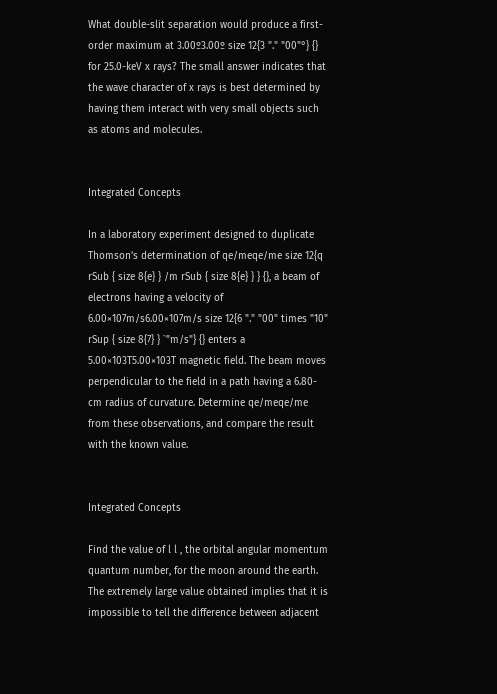What double-slit separation would produce a first-order maximum at 3.00º3.00º size 12{3 "." "00"°} {} for 25.0-keV x rays? The small answer indicates that the wave character of x rays is best determined by having them interact with very small objects such as atoms and molecules.


Integrated Concepts

In a laboratory experiment designed to duplicate Thomson’s determination of qe/meqe/me size 12{q rSub { size 8{e} } /m rSub { size 8{e} } } {}, a beam of electrons having a velocity of 6.00×107m/s6.00×107m/s size 12{6 "." "00" times "10" rSup { size 8{7} } `"m/s"} {} enters a 5.00×103T5.00×103T magnetic field. The beam moves perpendicular to the field in a path having a 6.80-cm radius of curvature. Determine qe/meqe/me from these observations, and compare the result with the known value.


Integrated Concepts

Find the value of l l , the orbital angular momentum quantum number, for the moon around the earth. The extremely large value obtained implies that it is impossible to tell the difference between adjacent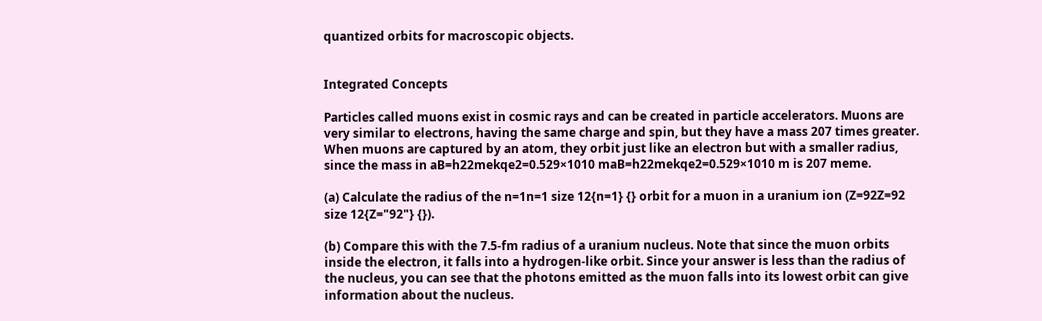quantized orbits for macroscopic objects.


Integrated Concepts

Particles called muons exist in cosmic rays and can be created in particle accelerators. Muons are very similar to electrons, having the same charge and spin, but they have a mass 207 times greater. When muons are captured by an atom, they orbit just like an electron but with a smaller radius, since the mass in aB=h22mekqe2=0.529×1010 maB=h22mekqe2=0.529×1010 m is 207 meme.

(a) Calculate the radius of the n=1n=1 size 12{n=1} {} orbit for a muon in a uranium ion (Z=92Z=92 size 12{Z="92"} {}).

(b) Compare this with the 7.5-fm radius of a uranium nucleus. Note that since the muon orbits inside the electron, it falls into a hydrogen-like orbit. Since your answer is less than the radius of the nucleus, you can see that the photons emitted as the muon falls into its lowest orbit can give information about the nucleus.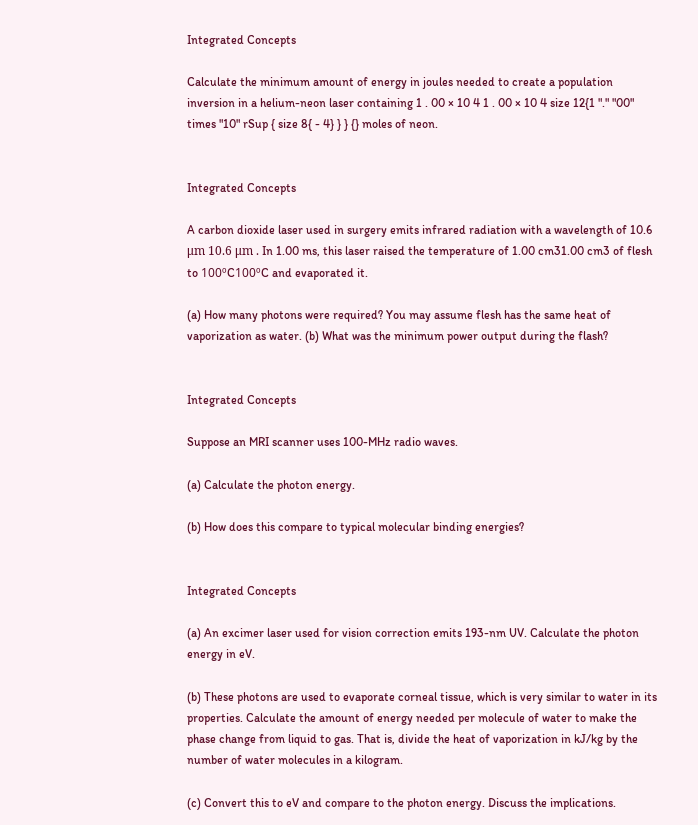Integrated Concepts

Calculate the minimum amount of energy in joules needed to create a population inversion in a helium-neon laser containing 1 . 00 × 10 4 1 . 00 × 10 4 size 12{1 "." "00" times "10" rSup { size 8{ - 4} } } {} moles of neon.


Integrated Concepts

A carbon dioxide laser used in surgery emits infrared radiation with a wavelength of 10.6 μm 10.6 μm . In 1.00 ms, this laser raised the temperature of 1.00 cm31.00 cm3 of flesh to 100ºC100ºC and evaporated it.

(a) How many photons were required? You may assume flesh has the same heat of vaporization as water. (b) What was the minimum power output during the flash?


Integrated Concepts

Suppose an MRI scanner uses 100-MHz radio waves.

(a) Calculate the photon energy.

(b) How does this compare to typical molecular binding energies?


Integrated Concepts

(a) An excimer laser used for vision correction emits 193-nm UV. Calculate the photon energy in eV.

(b) These photons are used to evaporate corneal tissue, which is very similar to water in its properties. Calculate the amount of energy needed per molecule of water to make the phase change from liquid to gas. That is, divide the heat of vaporization in kJ/kg by the number of water molecules in a kilogram.

(c) Convert this to eV and compare to the photon energy. Discuss the implications.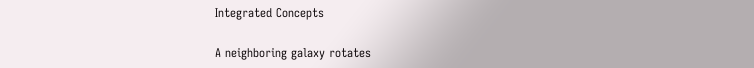Integrated Concepts

A neighboring galaxy rotates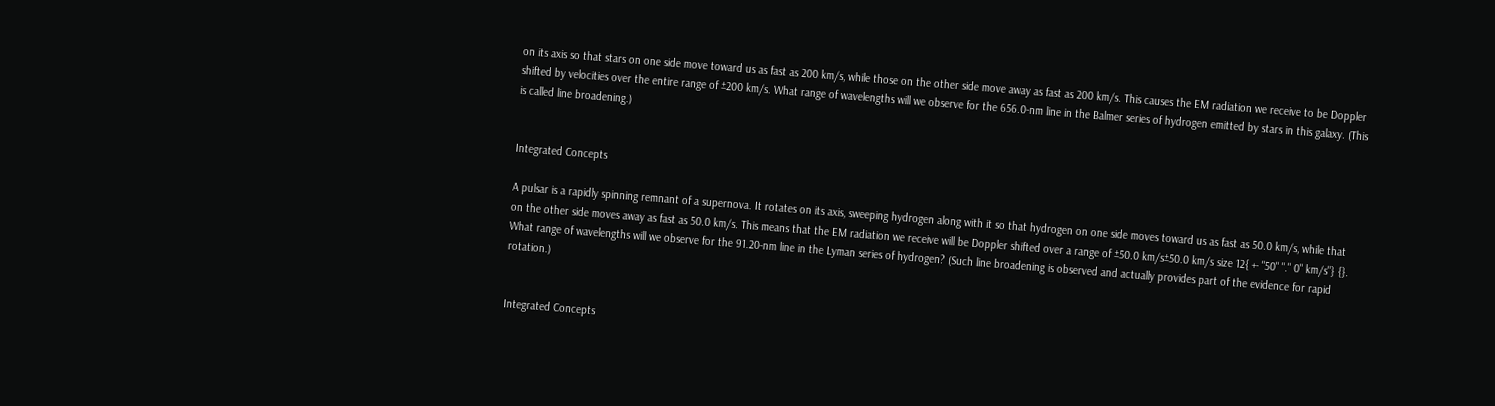on its axis so that stars on one side move toward us as fast as 200 km/s, while those on the other side move away as fast as 200 km/s. This causes the EM radiation we receive to be Doppler shifted by velocities over the entire range of ±200 km/s. What range of wavelengths will we observe for the 656.0-nm line in the Balmer series of hydrogen emitted by stars in this galaxy. (This is called line broadening.)


Integrated Concepts

A pulsar is a rapidly spinning remnant of a supernova. It rotates on its axis, sweeping hydrogen along with it so that hydrogen on one side moves toward us as fast as 50.0 km/s, while that on the other side moves away as fast as 50.0 km/s. This means that the EM radiation we receive will be Doppler shifted over a range of ±50.0 km/s±50.0 km/s size 12{ +- "50" "." 0" km/s"} {}. What range of wavelengths will we observe for the 91.20-nm line in the Lyman series of hydrogen? (Such line broadening is observed and actually provides part of the evidence for rapid rotation.)


Integrated Concepts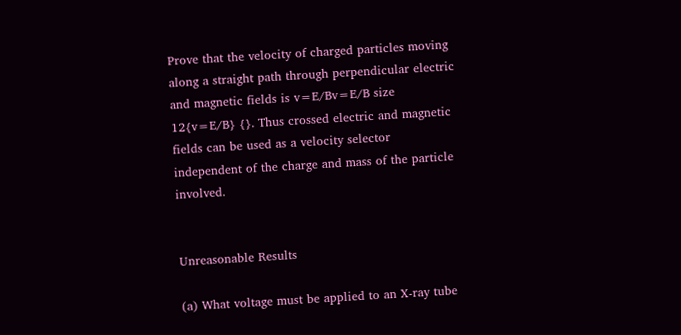Prove that the velocity of charged particles moving along a straight path through perpendicular electric and magnetic fields is v=E/Bv=E/B size 12{v=E/B} {}. Thus crossed electric and magnetic fields can be used as a velocity selector independent of the charge and mass of the particle involved.


Unreasonable Results

(a) What voltage must be applied to an X-ray tube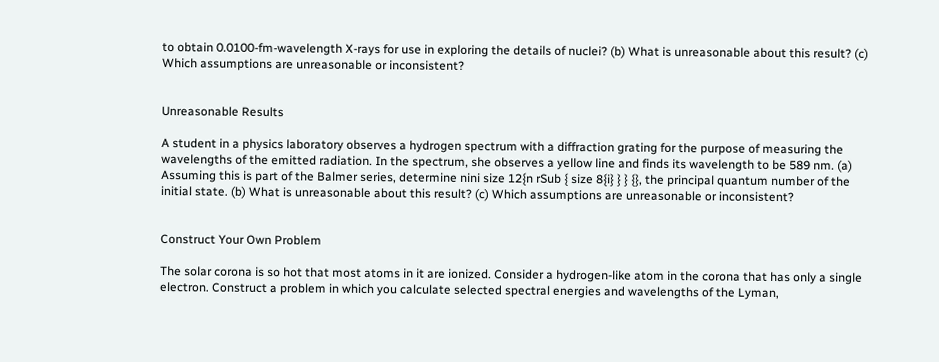to obtain 0.0100-fm-wavelength X-rays for use in exploring the details of nuclei? (b) What is unreasonable about this result? (c) Which assumptions are unreasonable or inconsistent?


Unreasonable Results

A student in a physics laboratory observes a hydrogen spectrum with a diffraction grating for the purpose of measuring the wavelengths of the emitted radiation. In the spectrum, she observes a yellow line and finds its wavelength to be 589 nm. (a) Assuming this is part of the Balmer series, determine nini size 12{n rSub { size 8{i} } } {}, the principal quantum number of the initial state. (b) What is unreasonable about this result? (c) Which assumptions are unreasonable or inconsistent?


Construct Your Own Problem

The solar corona is so hot that most atoms in it are ionized. Consider a hydrogen-like atom in the corona that has only a single electron. Construct a problem in which you calculate selected spectral energies and wavelengths of the Lyman,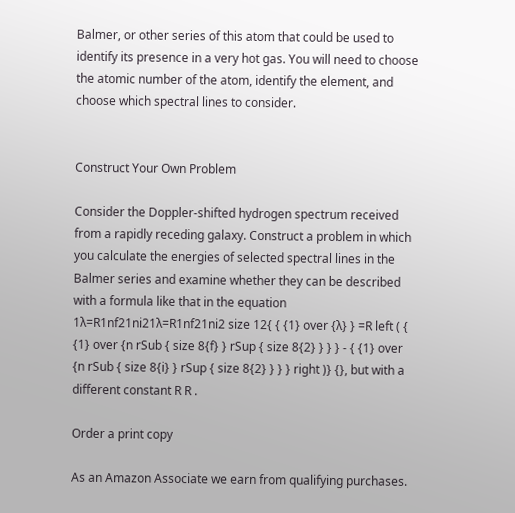Balmer, or other series of this atom that could be used to identify its presence in a very hot gas. You will need to choose the atomic number of the atom, identify the element, and choose which spectral lines to consider.


Construct Your Own Problem

Consider the Doppler-shifted hydrogen spectrum received from a rapidly receding galaxy. Construct a problem in which you calculate the energies of selected spectral lines in the Balmer series and examine whether they can be described with a formula like that in the equation 1λ=R1nf21ni21λ=R1nf21ni2 size 12{ { {1} over {λ} } =R left ( { {1} over {n rSub { size 8{f} } rSup { size 8{2} } } } - { {1} over {n rSub { size 8{i} } rSup { size 8{2} } } } right )} {}, but with a different constant R R .

Order a print copy

As an Amazon Associate we earn from qualifying purchases.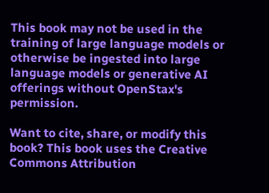This book may not be used in the training of large language models or otherwise be ingested into large language models or generative AI offerings without OpenStax's permission.

Want to cite, share, or modify this book? This book uses the Creative Commons Attribution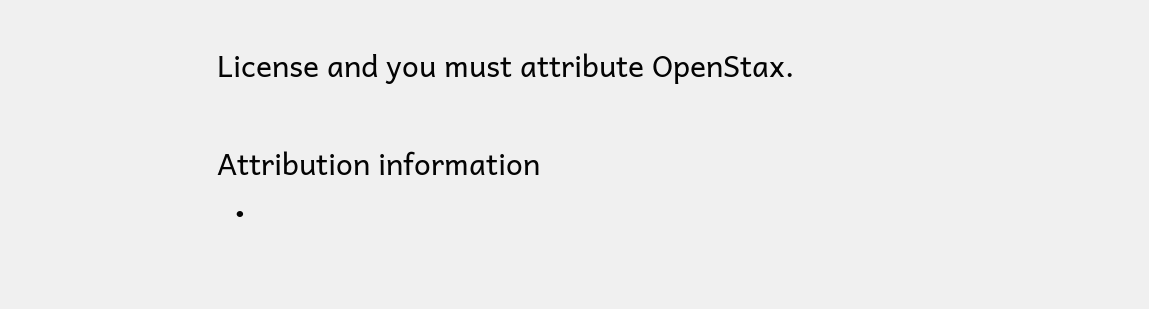License and you must attribute OpenStax.

Attribution information
  •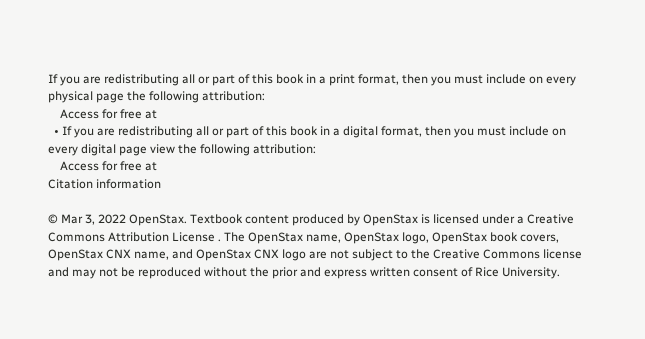If you are redistributing all or part of this book in a print format, then you must include on every physical page the following attribution:
    Access for free at
  • If you are redistributing all or part of this book in a digital format, then you must include on every digital page view the following attribution:
    Access for free at
Citation information

© Mar 3, 2022 OpenStax. Textbook content produced by OpenStax is licensed under a Creative Commons Attribution License . The OpenStax name, OpenStax logo, OpenStax book covers, OpenStax CNX name, and OpenStax CNX logo are not subject to the Creative Commons license and may not be reproduced without the prior and express written consent of Rice University.